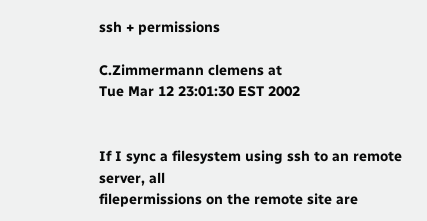ssh + permissions

C.Zimmermann clemens at
Tue Mar 12 23:01:30 EST 2002


If I sync a filesystem using ssh to an remote server, all
filepermissions on the remote site are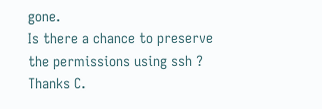gone.
Is there a chance to preserve the permissions using ssh ?
Thanks C.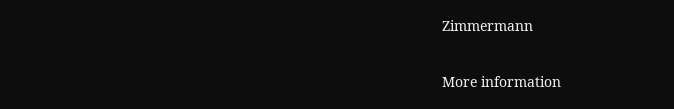Zimmermann

More information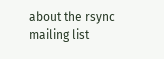about the rsync mailing list